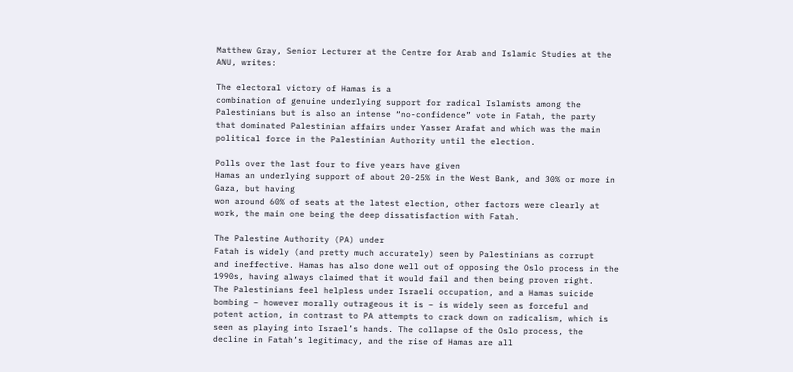Matthew Gray, Senior Lecturer at the Centre for Arab and Islamic Studies at the
ANU, writes:

The electoral victory of Hamas is a
combination of genuine underlying support for radical Islamists among the
Palestinians but is also an intense “no-confidence” vote in Fatah, the party
that dominated Palestinian affairs under Yasser Arafat and which was the main
political force in the Palestinian Authority until the election.

Polls over the last four to five years have given
Hamas an underlying support of about 20-25% in the West Bank, and 30% or more in Gaza, but having
won around 60% of seats at the latest election, other factors were clearly at
work, the main one being the deep dissatisfaction with Fatah.

The Palestine Authority (PA) under
Fatah is widely (and pretty much accurately) seen by Palestinians as corrupt
and ineffective. Hamas has also done well out of opposing the Oslo process in the
1990s, having always claimed that it would fail and then being proven right.
The Palestinians feel helpless under Israeli occupation, and a Hamas suicide
bombing – however morally outrageous it is – is widely seen as forceful and
potent action, in contrast to PA attempts to crack down on radicalism, which is
seen as playing into Israel’s hands. The collapse of the Oslo process, the
decline in Fatah’s legitimacy, and the rise of Hamas are all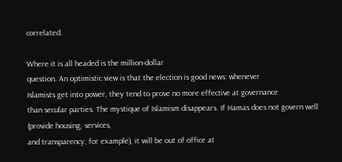correlated.

Where it is all headed is the million-dollar
question. An optimistic view is that the election is good news: whenever
Islamists get into power, they tend to prove no more effective at governance
than secular parties. The mystique of Islamism disappears. If Hamas does not govern well (provide housing, services,
and transparency, for example), it will be out of office at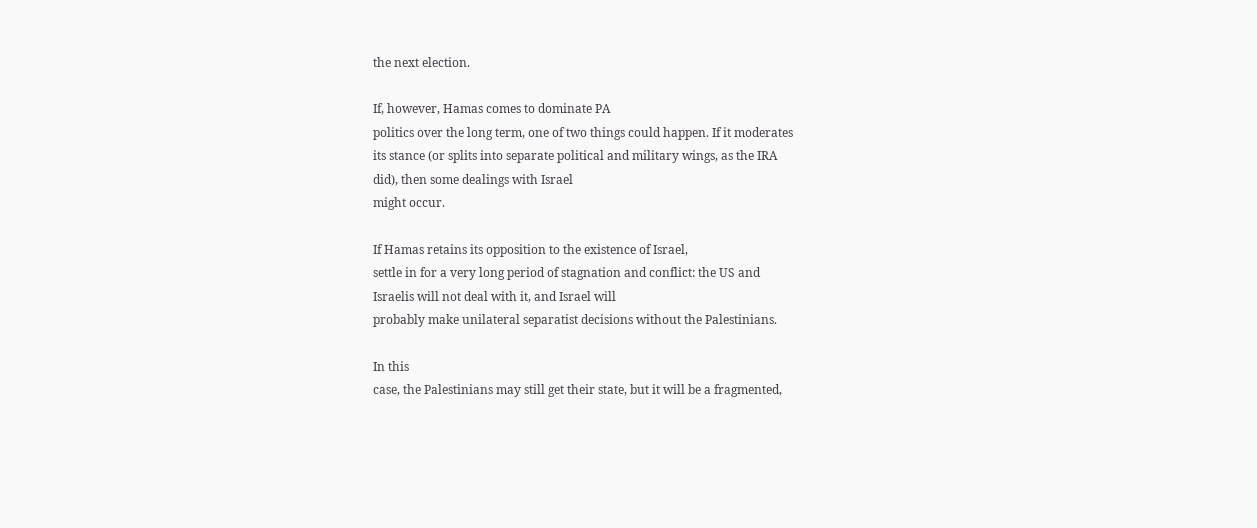the next election.

If, however, Hamas comes to dominate PA
politics over the long term, one of two things could happen. If it moderates
its stance (or splits into separate political and military wings, as the IRA
did), then some dealings with Israel
might occur.

If Hamas retains its opposition to the existence of Israel,
settle in for a very long period of stagnation and conflict: the US and
Israelis will not deal with it, and Israel will
probably make unilateral separatist decisions without the Palestinians.

In this
case, the Palestinians may still get their state, but it will be a fragmented,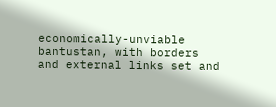economically-unviable bantustan, with borders and external links set and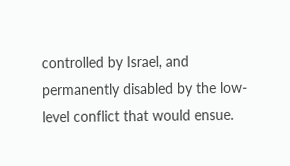controlled by Israel, and permanently disabled by the low-level conflict that would ensue.